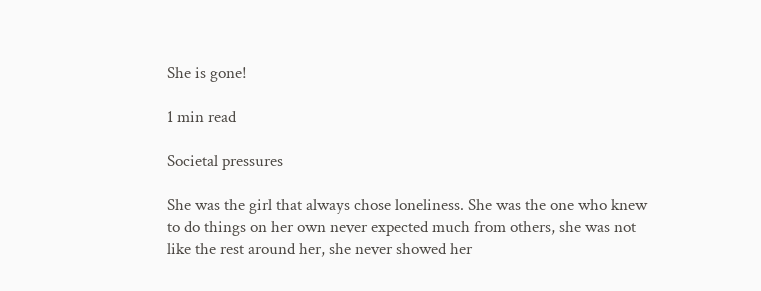She is gone!

1 min read

Societal pressures

She was the girl that always chose loneliness. She was the one who knew to do things on her own never expected much from others, she was not like the rest around her, she never showed her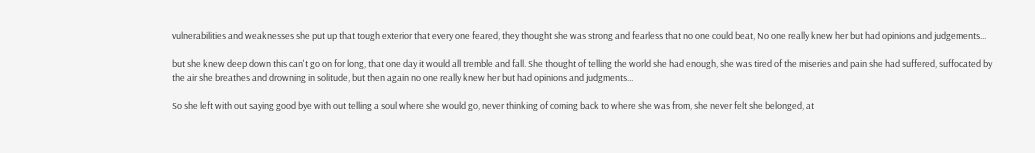vulnerabilities and weaknesses she put up that tough exterior that every one feared, they thought she was strong and fearless that no one could beat, No one really knew her but had opinions and judgements...

but she knew deep down this can't go on for long, that one day it would all tremble and fall. She thought of telling the world she had enough, she was tired of the miseries and pain she had suffered, suffocated by the air she breathes and drowning in solitude, but then again no one really knew her but had opinions and judgments...

So she left with out saying good bye with out telling a soul where she would go, never thinking of coming back to where she was from, she never felt she belonged, at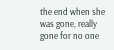the end when she was gone, really gone for no one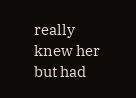really knew her but had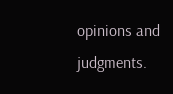opinions and judgments.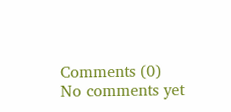Comments (0)
No comments yet